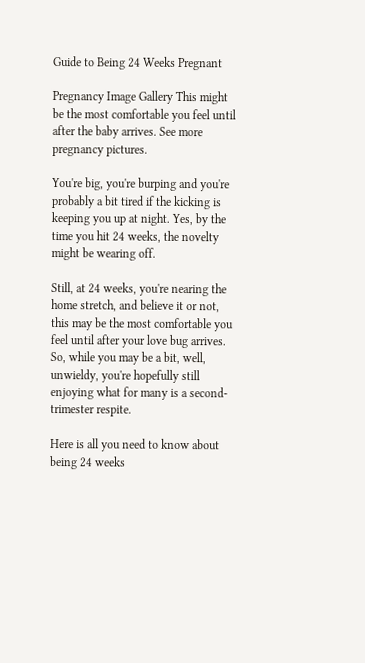Guide to Being 24 Weeks Pregnant

Pregnancy Image Gallery This might be the most comfortable you feel until after the baby arrives. See more pregnancy pictures.

You're big, you're burping and you're probably a bit tired if the kicking is keeping you up at night. Yes, by the time you hit 24 weeks, the novelty might be wearing off.

Still, at 24 weeks, you're nearing the home stretch, and believe it or not, this may be the most comfortable you feel until after your love bug arrives. So, while you may be a bit, well, unwieldy, you're hopefully still enjoying what for many is a second-trimester respite.

Here is all you need to know about being 24 weeks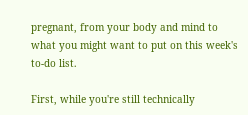pregnant, from your body and mind to what you might want to put on this week's to-do list.

First, while you're still technically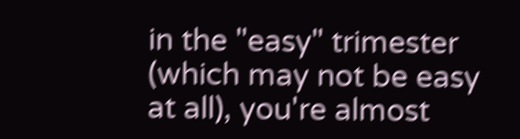in the "easy" trimester (which may not be easy at all), you're almost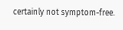certainly not symptom-free.